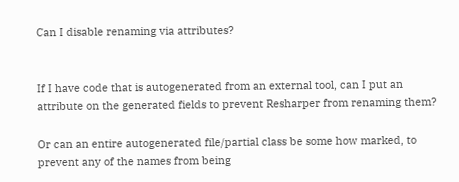Can I disable renaming via attributes?


If I have code that is autogenerated from an external tool, can I put an
attribute on the generated fields to prevent Resharper from renaming them?

Or can an entire autogenerated file/partial class be some how marked, to
prevent any of the names from being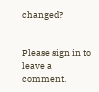changed?


Please sign in to leave a comment.